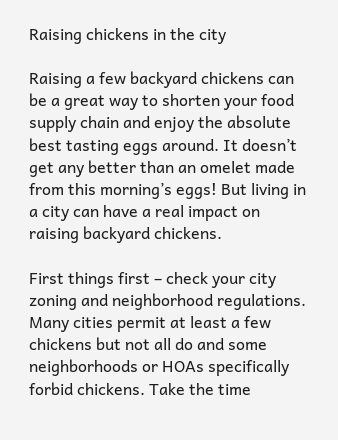Raising chickens in the city

Raising a few backyard chickens can be a great way to shorten your food supply chain and enjoy the absolute best tasting eggs around. It doesn’t get any better than an omelet made from this morning’s eggs! But living in a city can have a real impact on raising backyard chickens.

First things first – check your city zoning and neighborhood regulations. Many cities permit at least a few chickens but not all do and some neighborhoods or HOAs specifically forbid chickens. Take the time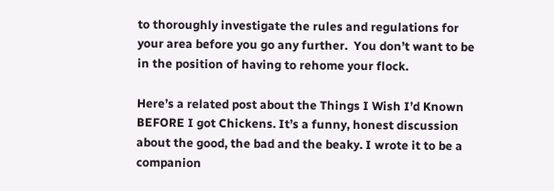to thoroughly investigate the rules and regulations for your area before you go any further.  You don’t want to be in the position of having to rehome your flock.

Here’s a related post about the Things I Wish I’d Known BEFORE I got Chickens. It’s a funny, honest discussion about the good, the bad and the beaky. I wrote it to be a companion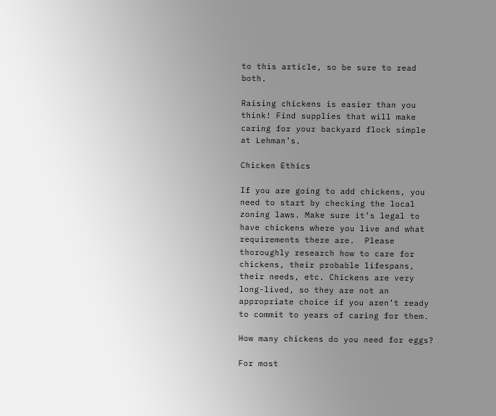to this article, so be sure to read both.

Raising chickens is easier than you think! Find supplies that will make caring for your backyard flock simple at Lehman’s.

Chicken Ethics

If you are going to add chickens, you need to start by checking the local zoning laws. Make sure it’s legal to have chickens where you live and what requirements there are.  Please thoroughly research how to care for chickens, their probable lifespans, their needs, etc. Chickens are very long-lived, so they are not an appropriate choice if you aren’t ready to commit to years of caring for them.

How many chickens do you need for eggs?

For most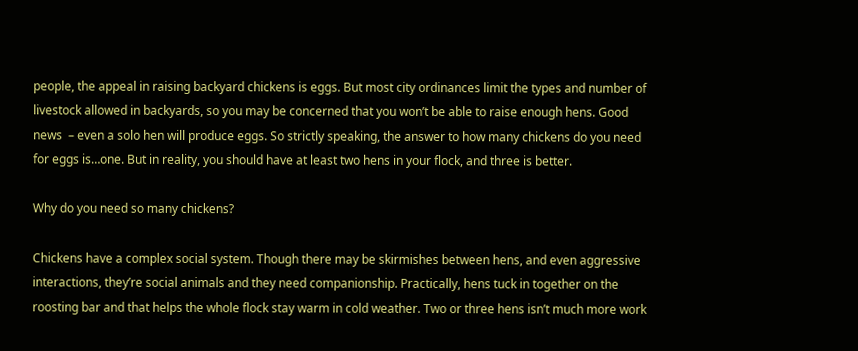people, the appeal in raising backyard chickens is eggs. But most city ordinances limit the types and number of livestock allowed in backyards, so you may be concerned that you won’t be able to raise enough hens. Good news  – even a solo hen will produce eggs. So strictly speaking, the answer to how many chickens do you need for eggs is…one. But in reality, you should have at least two hens in your flock, and three is better.

Why do you need so many chickens?

Chickens have a complex social system. Though there may be skirmishes between hens, and even aggressive interactions, they’re social animals and they need companionship. Practically, hens tuck in together on the roosting bar and that helps the whole flock stay warm in cold weather. Two or three hens isn’t much more work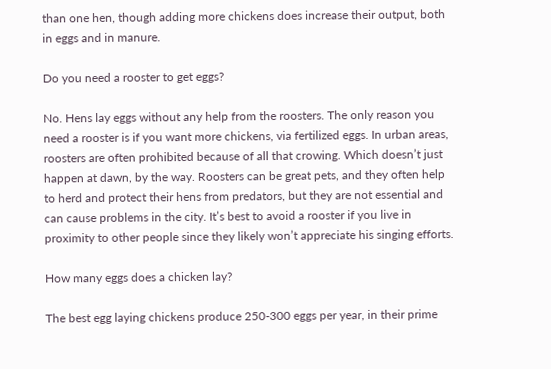than one hen, though adding more chickens does increase their output, both in eggs and in manure.

Do you need a rooster to get eggs?

No. Hens lay eggs without any help from the roosters. The only reason you need a rooster is if you want more chickens, via fertilized eggs. In urban areas, roosters are often prohibited because of all that crowing. Which doesn’t just happen at dawn, by the way. Roosters can be great pets, and they often help to herd and protect their hens from predators, but they are not essential and can cause problems in the city. It’s best to avoid a rooster if you live in proximity to other people since they likely won’t appreciate his singing efforts.

How many eggs does a chicken lay?

The best egg laying chickens produce 250-300 eggs per year, in their prime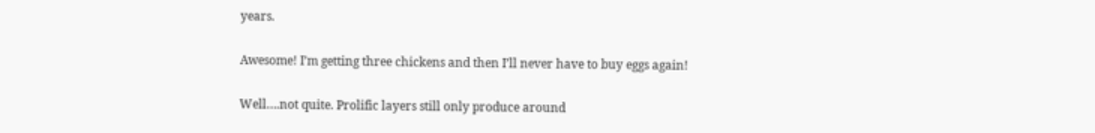years.

Awesome! I’m getting three chickens and then I’ll never have to buy eggs again!

Well….not quite. Prolific layers still only produce around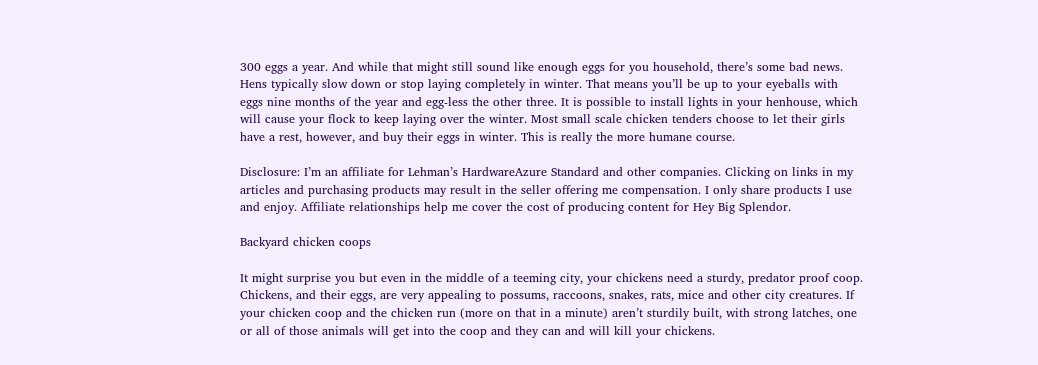300 eggs a year. And while that might still sound like enough eggs for you household, there’s some bad news. Hens typically slow down or stop laying completely in winter. That means you’ll be up to your eyeballs with eggs nine months of the year and egg-less the other three. It is possible to install lights in your henhouse, which will cause your flock to keep laying over the winter. Most small scale chicken tenders choose to let their girls have a rest, however, and buy their eggs in winter. This is really the more humane course.

Disclosure: I’m an affiliate for Lehman’s HardwareAzure Standard and other companies. Clicking on links in my articles and purchasing products may result in the seller offering me compensation. I only share products I use and enjoy. Affiliate relationships help me cover the cost of producing content for Hey Big Splendor.

Backyard chicken coops

It might surprise you but even in the middle of a teeming city, your chickens need a sturdy, predator proof coop. Chickens, and their eggs, are very appealing to possums, raccoons, snakes, rats, mice and other city creatures. If your chicken coop and the chicken run (more on that in a minute) aren’t sturdily built, with strong latches, one or all of those animals will get into the coop and they can and will kill your chickens.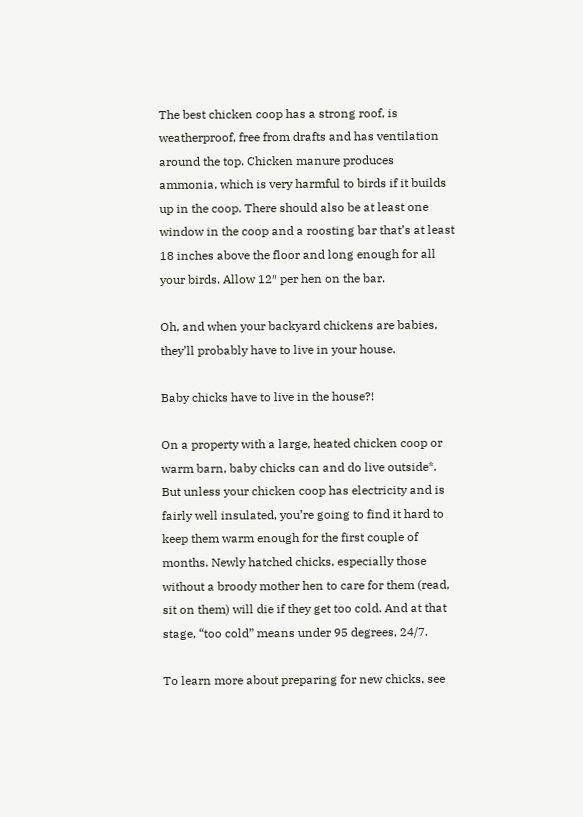The best chicken coop has a strong roof, is weatherproof, free from drafts and has ventilation around the top. Chicken manure produces ammonia, which is very harmful to birds if it builds up in the coop. There should also be at least one window in the coop and a roosting bar that’s at least 18 inches above the floor and long enough for all your birds. Allow 12″ per hen on the bar.

Oh, and when your backyard chickens are babies, they’ll probably have to live in your house.

Baby chicks have to live in the house?!

On a property with a large, heated chicken coop or warm barn, baby chicks can and do live outside*. But unless your chicken coop has electricity and is fairly well insulated, you’re going to find it hard to keep them warm enough for the first couple of months. Newly hatched chicks, especially those without a broody mother hen to care for them (read, sit on them) will die if they get too cold. And at that stage, “too cold” means under 95 degrees, 24/7.

To learn more about preparing for new chicks, see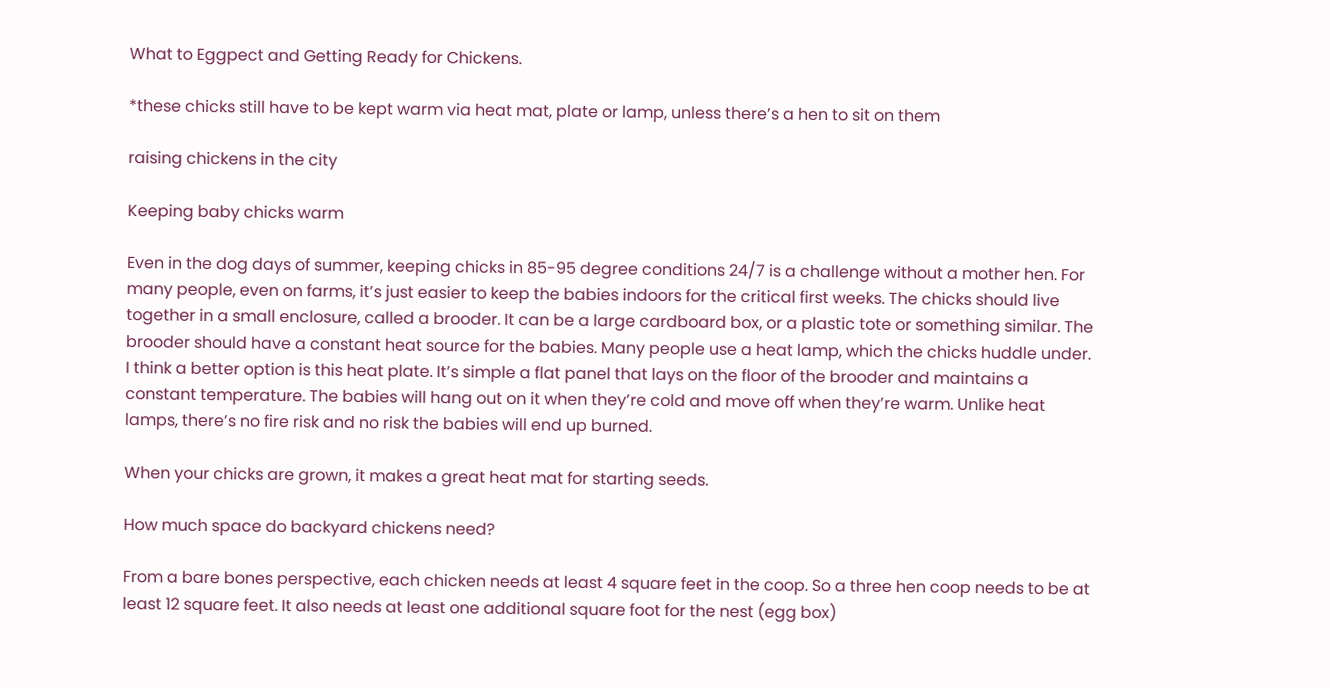What to Eggpect and Getting Ready for Chickens.

*these chicks still have to be kept warm via heat mat, plate or lamp, unless there’s a hen to sit on them

raising chickens in the city

Keeping baby chicks warm

Even in the dog days of summer, keeping chicks in 85-95 degree conditions 24/7 is a challenge without a mother hen. For many people, even on farms, it’s just easier to keep the babies indoors for the critical first weeks. The chicks should live together in a small enclosure, called a brooder. It can be a large cardboard box, or a plastic tote or something similar. The brooder should have a constant heat source for the babies. Many people use a heat lamp, which the chicks huddle under. I think a better option is this heat plate. It’s simple a flat panel that lays on the floor of the brooder and maintains a constant temperature. The babies will hang out on it when they’re cold and move off when they’re warm. Unlike heat lamps, there’s no fire risk and no risk the babies will end up burned.

When your chicks are grown, it makes a great heat mat for starting seeds.

How much space do backyard chickens need?

From a bare bones perspective, each chicken needs at least 4 square feet in the coop. So a three hen coop needs to be at least 12 square feet. It also needs at least one additional square foot for the nest (egg box)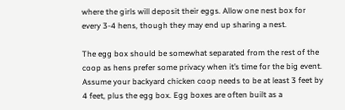where the girls will deposit their eggs. Allow one nest box for every 3-4 hens, though they may end up sharing a nest.

The egg box should be somewhat separated from the rest of the coop as hens prefer some privacy when it’s time for the big event. Assume your backyard chicken coop needs to be at least 3 feet by 4 feet, plus the egg box. Egg boxes are often built as a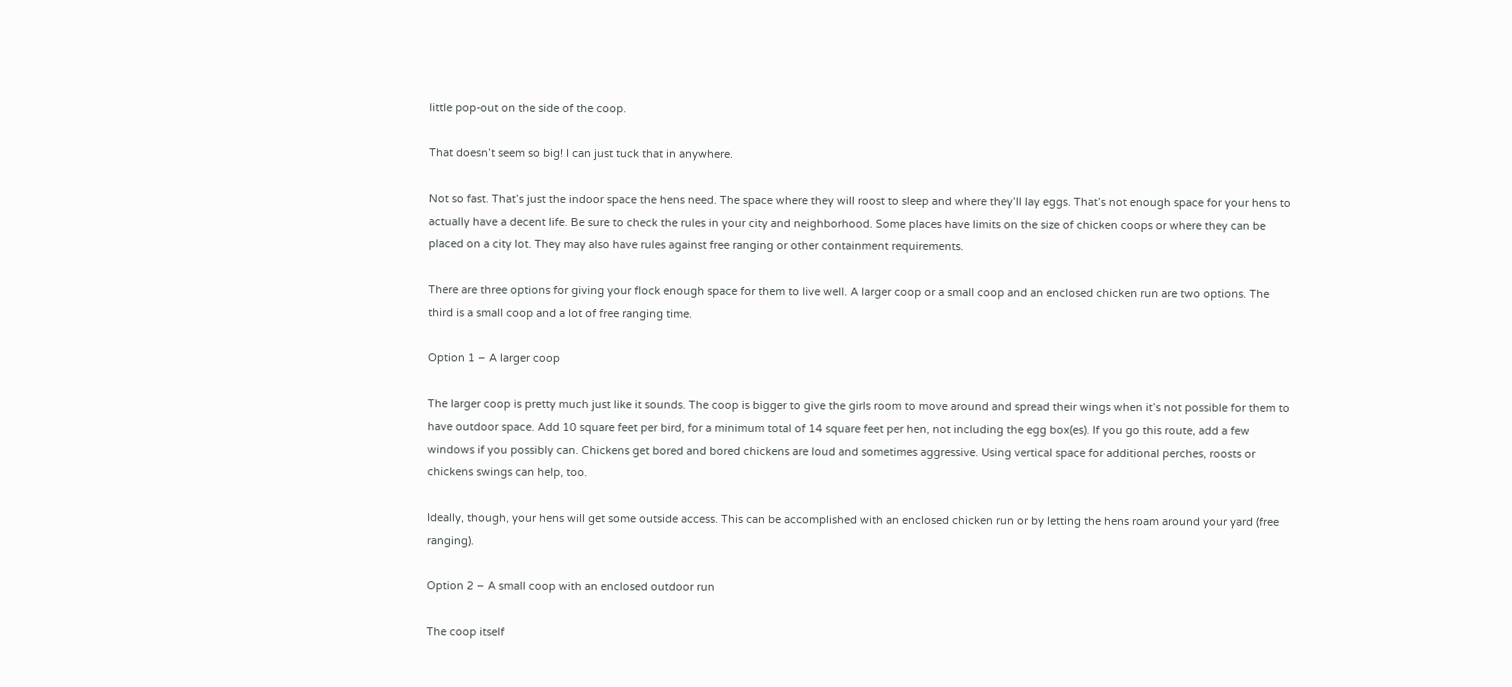little pop-out on the side of the coop.

That doesn’t seem so big! I can just tuck that in anywhere.

Not so fast. That’s just the indoor space the hens need. The space where they will roost to sleep and where they’ll lay eggs. That’s not enough space for your hens to actually have a decent life. Be sure to check the rules in your city and neighborhood. Some places have limits on the size of chicken coops or where they can be placed on a city lot. They may also have rules against free ranging or other containment requirements.

There are three options for giving your flock enough space for them to live well. A larger coop or a small coop and an enclosed chicken run are two options. The third is a small coop and a lot of free ranging time.

Option 1 – A larger coop

The larger coop is pretty much just like it sounds. The coop is bigger to give the girls room to move around and spread their wings when it’s not possible for them to have outdoor space. Add 10 square feet per bird, for a minimum total of 14 square feet per hen, not including the egg box(es). If you go this route, add a few windows if you possibly can. Chickens get bored and bored chickens are loud and sometimes aggressive. Using vertical space for additional perches, roosts or chickens swings can help, too.

Ideally, though, your hens will get some outside access. This can be accomplished with an enclosed chicken run or by letting the hens roam around your yard (free ranging).

Option 2 – A small coop with an enclosed outdoor run

The coop itself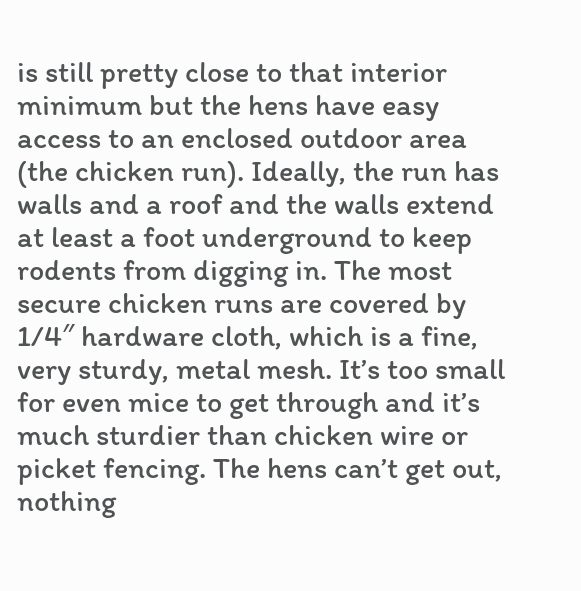is still pretty close to that interior minimum but the hens have easy access to an enclosed outdoor area (the chicken run). Ideally, the run has walls and a roof and the walls extend at least a foot underground to keep rodents from digging in. The most secure chicken runs are covered by 1/4″ hardware cloth, which is a fine, very sturdy, metal mesh. It’s too small for even mice to get through and it’s much sturdier than chicken wire or picket fencing. The hens can’t get out, nothing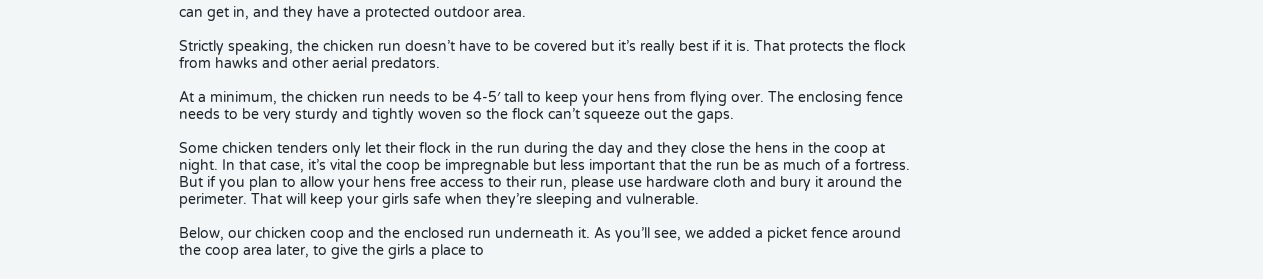can get in, and they have a protected outdoor area.

Strictly speaking, the chicken run doesn’t have to be covered but it’s really best if it is. That protects the flock from hawks and other aerial predators.

At a minimum, the chicken run needs to be 4-5′ tall to keep your hens from flying over. The enclosing fence needs to be very sturdy and tightly woven so the flock can’t squeeze out the gaps.

Some chicken tenders only let their flock in the run during the day and they close the hens in the coop at night. In that case, it’s vital the coop be impregnable but less important that the run be as much of a fortress. But if you plan to allow your hens free access to their run, please use hardware cloth and bury it around the perimeter. That will keep your girls safe when they’re sleeping and vulnerable.

Below, our chicken coop and the enclosed run underneath it. As you’ll see, we added a picket fence around the coop area later, to give the girls a place to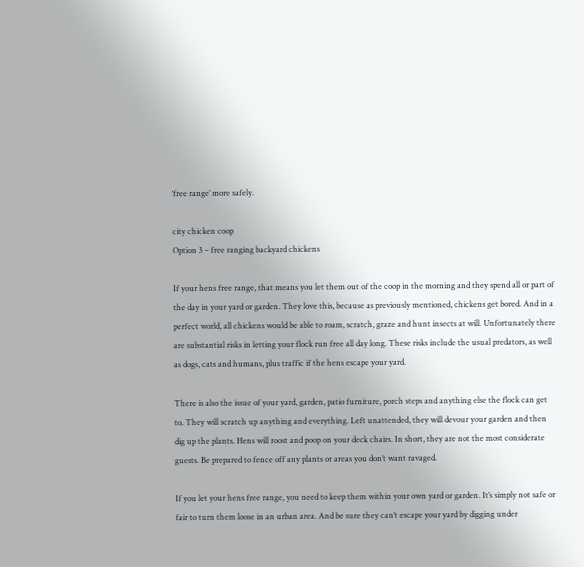‘free range’ more safely.

city chicken coop
Option 3 – free ranging backyard chickens

If your hens free range, that means you let them out of the coop in the morning and they spend all or part of the day in your yard or garden. They love this, because as previously mentioned, chickens get bored. And in a perfect world, all chickens would be able to roam, scratch, graze and hunt insects at will. Unfortunately there are substantial risks in letting your flock run free all day long. These risks include the usual predators, as well as dogs, cats and humans, plus traffic if the hens escape your yard.

There is also the issue of your yard, garden, patio furniture, porch steps and anything else the flock can get to. They will scratch up anything and everything. Left unattended, they will devour your garden and then dig up the plants. Hens will roost and poop on your deck chairs. In short, they are not the most considerate guests. Be prepared to fence off any plants or areas you don’t want ravaged.

If you let your hens free range, you need to keep them within your own yard or garden. It’s simply not safe or fair to turn them loose in an urban area. And be sure they can’t escape your yard by digging under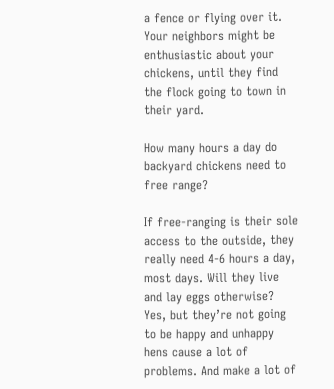a fence or flying over it. Your neighbors might be enthusiastic about your chickens, until they find the flock going to town in their yard.

How many hours a day do backyard chickens need to free range?

If free-ranging is their sole access to the outside, they really need 4-6 hours a day, most days. Will they live and lay eggs otherwise? Yes, but they’re not going to be happy and unhappy hens cause a lot of problems. And make a lot of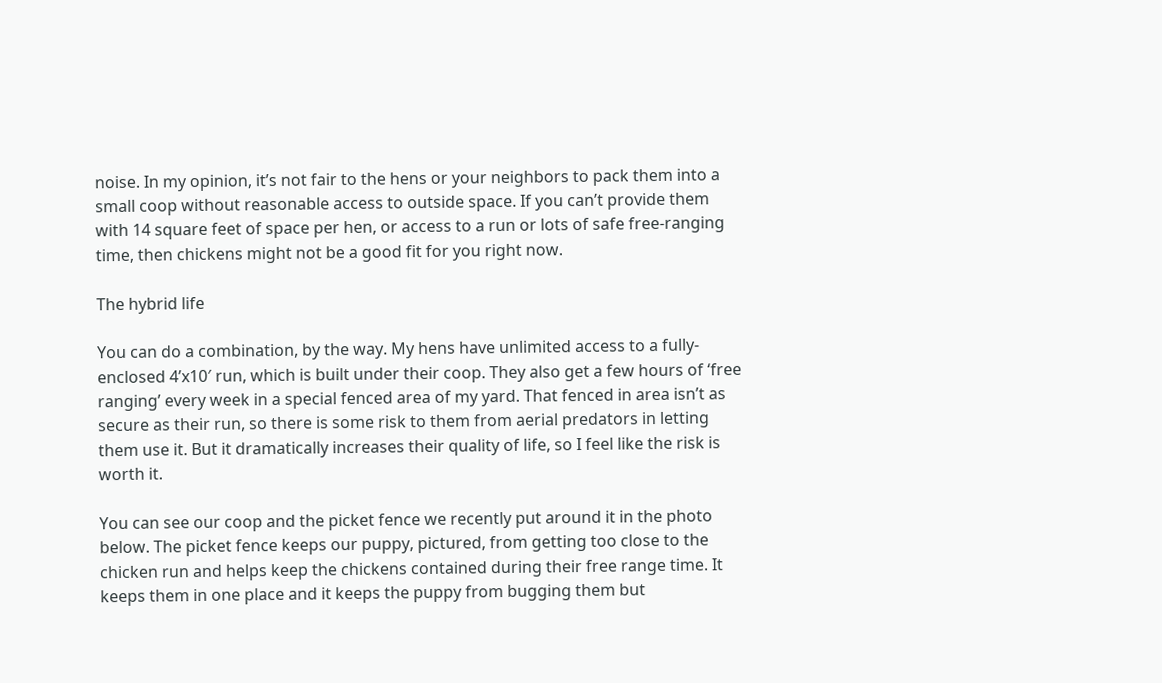noise. In my opinion, it’s not fair to the hens or your neighbors to pack them into a small coop without reasonable access to outside space. If you can’t provide them with 14 square feet of space per hen, or access to a run or lots of safe free-ranging time, then chickens might not be a good fit for you right now.

The hybrid life

You can do a combination, by the way. My hens have unlimited access to a fully-enclosed 4’x10′ run, which is built under their coop. They also get a few hours of ‘free ranging’ every week in a special fenced area of my yard. That fenced in area isn’t as secure as their run, so there is some risk to them from aerial predators in letting them use it. But it dramatically increases their quality of life, so I feel like the risk is worth it.

You can see our coop and the picket fence we recently put around it in the photo below. The picket fence keeps our puppy, pictured, from getting too close to the chicken run and helps keep the chickens contained during their free range time. It keeps them in one place and it keeps the puppy from bugging them but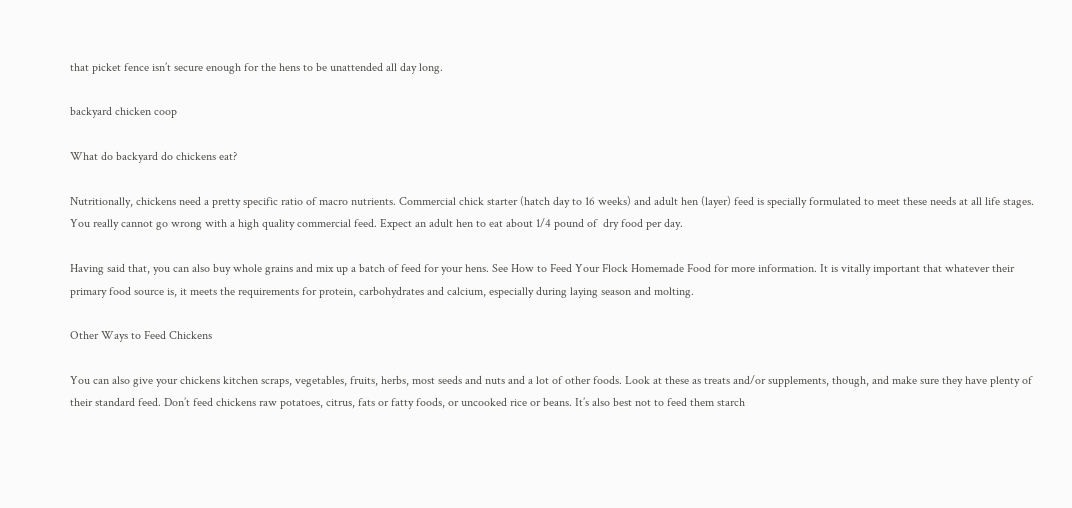that picket fence isn’t secure enough for the hens to be unattended all day long.

backyard chicken coop

What do backyard do chickens eat?

Nutritionally, chickens need a pretty specific ratio of macro nutrients. Commercial chick starter (hatch day to 16 weeks) and adult hen (layer) feed is specially formulated to meet these needs at all life stages. You really cannot go wrong with a high quality commercial feed. Expect an adult hen to eat about 1/4 pound of  dry food per day.

Having said that, you can also buy whole grains and mix up a batch of feed for your hens. See How to Feed Your Flock Homemade Food for more information. It is vitally important that whatever their primary food source is, it meets the requirements for protein, carbohydrates and calcium, especially during laying season and molting.

Other Ways to Feed Chickens

You can also give your chickens kitchen scraps, vegetables, fruits, herbs, most seeds and nuts and a lot of other foods. Look at these as treats and/or supplements, though, and make sure they have plenty of their standard feed. Don’t feed chickens raw potatoes, citrus, fats or fatty foods, or uncooked rice or beans. It’s also best not to feed them starch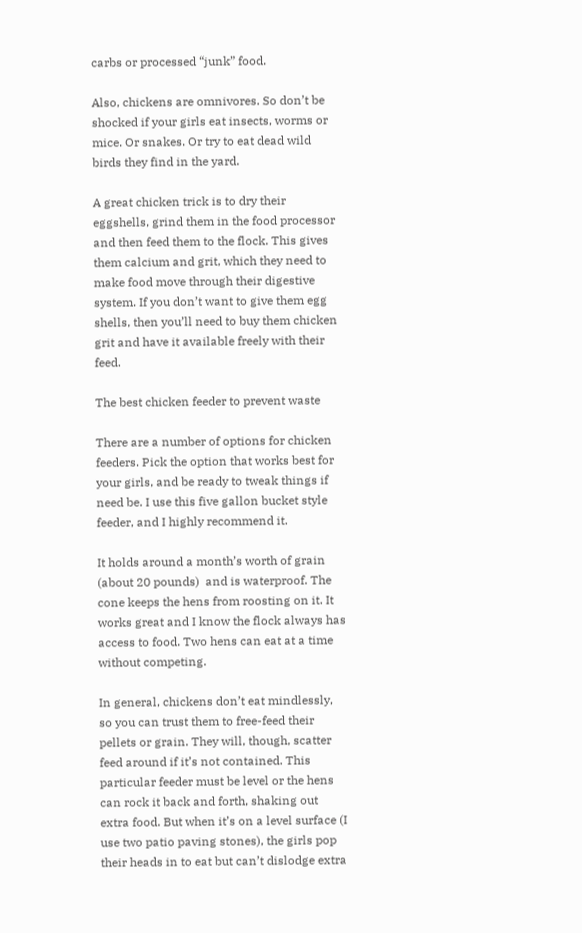carbs or processed “junk” food.

Also, chickens are omnivores. So don’t be shocked if your girls eat insects, worms or mice. Or snakes. Or try to eat dead wild birds they find in the yard.

A great chicken trick is to dry their eggshells, grind them in the food processor and then feed them to the flock. This gives them calcium and grit, which they need to make food move through their digestive system. If you don’t want to give them egg shells, then you’ll need to buy them chicken grit and have it available freely with their feed.

The best chicken feeder to prevent waste

There are a number of options for chicken feeders. Pick the option that works best for your girls, and be ready to tweak things if need be. I use this five gallon bucket style feeder, and I highly recommend it.

It holds around a month’s worth of grain (about 20 pounds)  and is waterproof. The cone keeps the hens from roosting on it. It works great and I know the flock always has access to food. Two hens can eat at a time without competing.

In general, chickens don’t eat mindlessly, so you can trust them to free-feed their pellets or grain. They will, though, scatter feed around if it’s not contained. This particular feeder must be level or the hens can rock it back and forth, shaking out extra food. But when it’s on a level surface (I use two patio paving stones), the girls pop their heads in to eat but can’t dislodge extra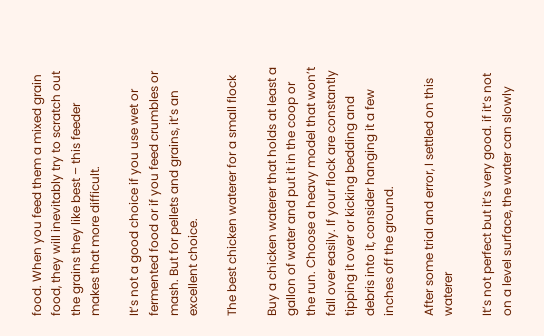food. When you feed them a mixed grain food, they will inevitably try to scratch out the grains they like best – this feeder makes that more difficult.

It’s not a good choice if you use wet or fermented food or if you feed crumbles or mash. But for pellets and grains, it’s an excellent choice.

The best chicken waterer for a small flock

Buy a chicken waterer that holds at least a gallon of water and put it in the coop or the run. Choose a heavy model that won’t fall over easily. If your flock are constantly tipping it over or kicking bedding and debris into it, consider hanging it a few inches off the ground.

After some trial and error, I settled on this waterer

It’s not perfect but it’s very good. if it’s not on a level surface, the water can slowly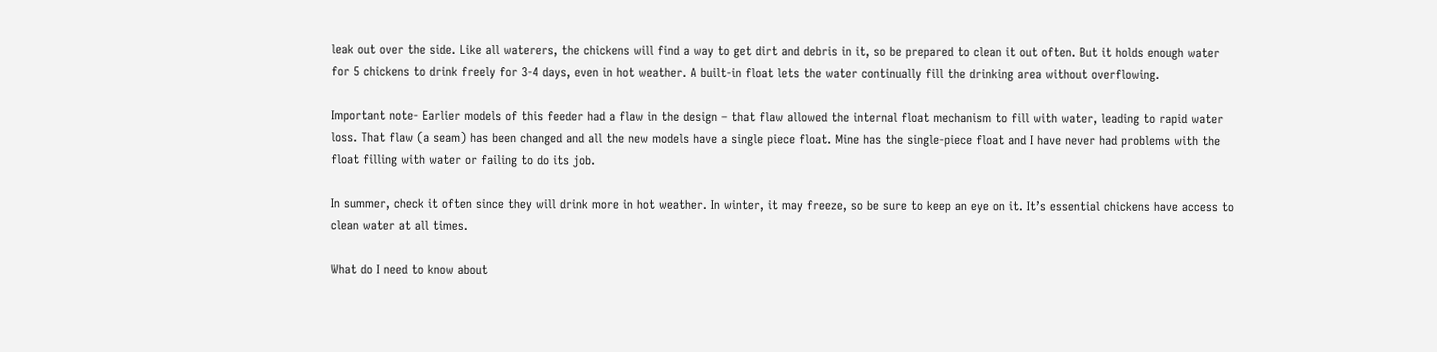leak out over the side. Like all waterers, the chickens will find a way to get dirt and debris in it, so be prepared to clean it out often. But it holds enough water for 5 chickens to drink freely for 3-4 days, even in hot weather. A built-in float lets the water continually fill the drinking area without overflowing.

Important note- Earlier models of this feeder had a flaw in the design – that flaw allowed the internal float mechanism to fill with water, leading to rapid water loss. That flaw (a seam) has been changed and all the new models have a single piece float. Mine has the single-piece float and I have never had problems with the float filling with water or failing to do its job.

In summer, check it often since they will drink more in hot weather. In winter, it may freeze, so be sure to keep an eye on it. It’s essential chickens have access to clean water at all times.

What do I need to know about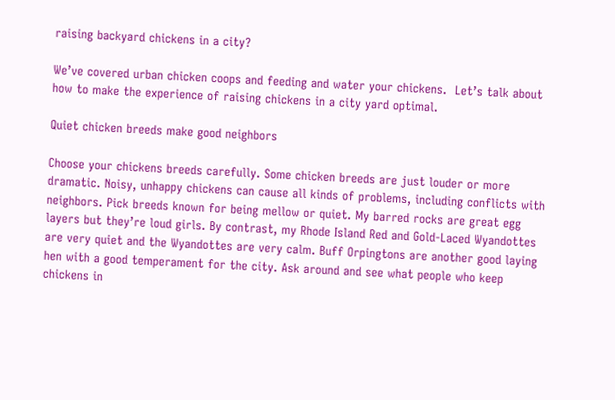raising backyard chickens in a city?

We’ve covered urban chicken coops and feeding and water your chickens.  Let’s talk about how to make the experience of raising chickens in a city yard optimal.

Quiet chicken breeds make good neighbors

Choose your chickens breeds carefully. Some chicken breeds are just louder or more dramatic. Noisy, unhappy chickens can cause all kinds of problems, including conflicts with neighbors. Pick breeds known for being mellow or quiet. My barred rocks are great egg layers but they’re loud girls. By contrast, my Rhode Island Red and Gold-Laced Wyandottes are very quiet and the Wyandottes are very calm. Buff Orpingtons are another good laying hen with a good temperament for the city. Ask around and see what people who keep chickens in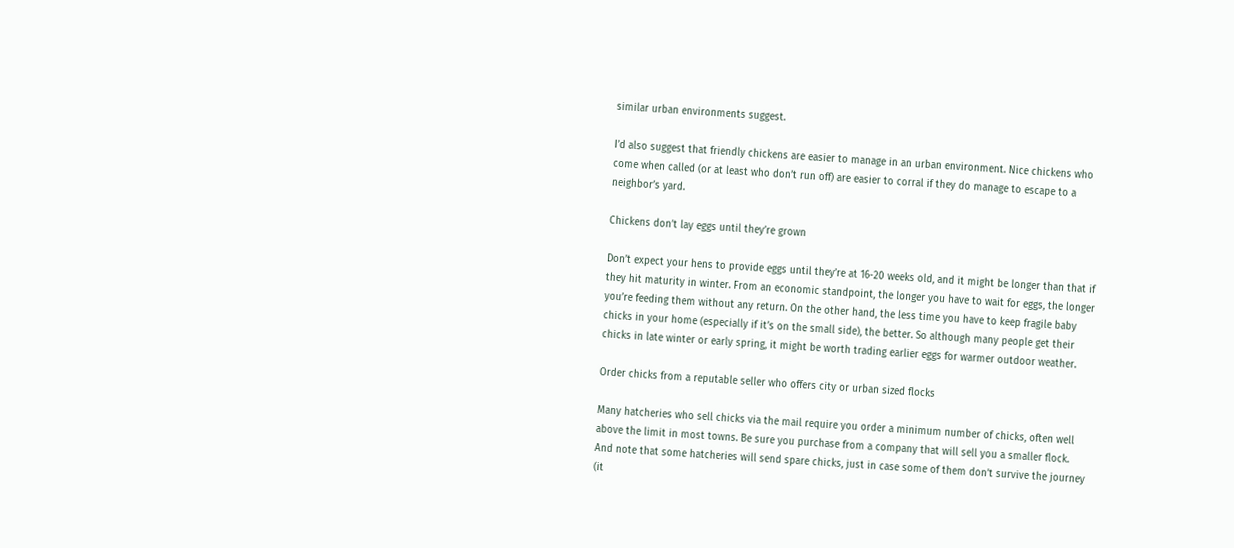similar urban environments suggest.

I’d also suggest that friendly chickens are easier to manage in an urban environment. Nice chickens who come when called (or at least who don’t run off) are easier to corral if they do manage to escape to a neighbor’s yard.

Chickens don’t lay eggs until they’re grown

Don’t expect your hens to provide eggs until they’re at 16-20 weeks old, and it might be longer than that if they hit maturity in winter. From an economic standpoint, the longer you have to wait for eggs, the longer you’re feeding them without any return. On the other hand, the less time you have to keep fragile baby chicks in your home (especially if it’s on the small side), the better. So although many people get their chicks in late winter or early spring, it might be worth trading earlier eggs for warmer outdoor weather.

Order chicks from a reputable seller who offers city or urban sized flocks

Many hatcheries who sell chicks via the mail require you order a minimum number of chicks, often well above the limit in most towns. Be sure you purchase from a company that will sell you a smaller flock. And note that some hatcheries will send spare chicks, just in case some of them don’t survive the journey (it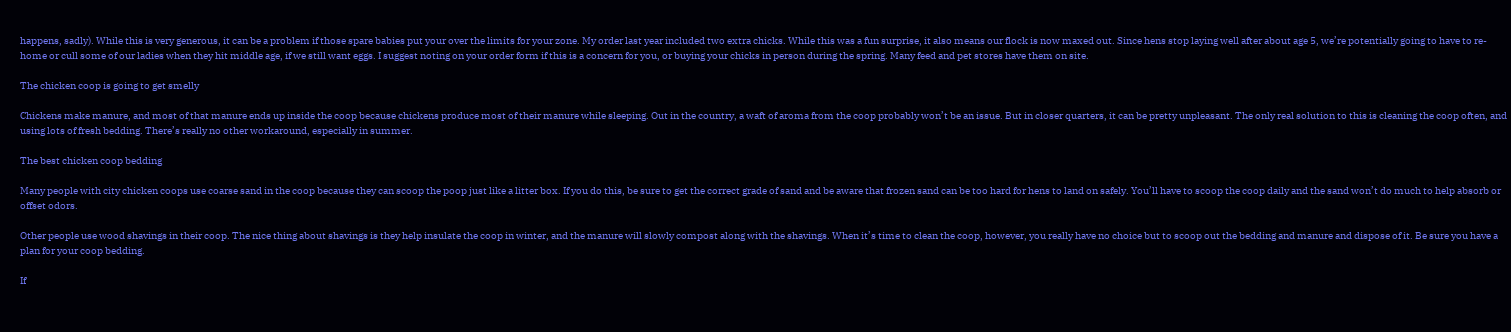happens, sadly). While this is very generous, it can be a problem if those spare babies put your over the limits for your zone. My order last year included two extra chicks. While this was a fun surprise, it also means our flock is now maxed out. Since hens stop laying well after about age 5, we’re potentially going to have to re-home or cull some of our ladies when they hit middle age, if we still want eggs. I suggest noting on your order form if this is a concern for you, or buying your chicks in person during the spring. Many feed and pet stores have them on site.

The chicken coop is going to get smelly

Chickens make manure, and most of that manure ends up inside the coop because chickens produce most of their manure while sleeping. Out in the country, a waft of aroma from the coop probably won’t be an issue. But in closer quarters, it can be pretty unpleasant. The only real solution to this is cleaning the coop often, and using lots of fresh bedding. There’s really no other workaround, especially in summer.

The best chicken coop bedding

Many people with city chicken coops use coarse sand in the coop because they can scoop the poop just like a litter box. If you do this, be sure to get the correct grade of sand and be aware that frozen sand can be too hard for hens to land on safely. You’ll have to scoop the coop daily and the sand won’t do much to help absorb or offset odors.

Other people use wood shavings in their coop. The nice thing about shavings is they help insulate the coop in winter, and the manure will slowly compost along with the shavings. When it’s time to clean the coop, however, you really have no choice but to scoop out the bedding and manure and dispose of it. Be sure you have a plan for your coop bedding.

If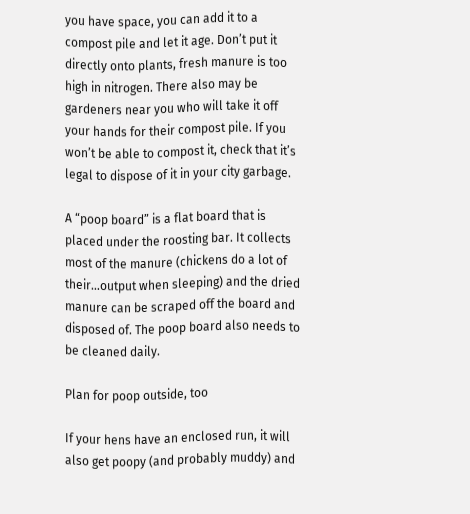you have space, you can add it to a compost pile and let it age. Don’t put it directly onto plants, fresh manure is too high in nitrogen. There also may be gardeners near you who will take it off your hands for their compost pile. If you won’t be able to compost it, check that it’s legal to dispose of it in your city garbage.

A “poop board” is a flat board that is placed under the roosting bar. It collects most of the manure (chickens do a lot of their…output when sleeping) and the dried manure can be scraped off the board and disposed of. The poop board also needs to be cleaned daily.

Plan for poop outside, too

If your hens have an enclosed run, it will also get poopy (and probably muddy) and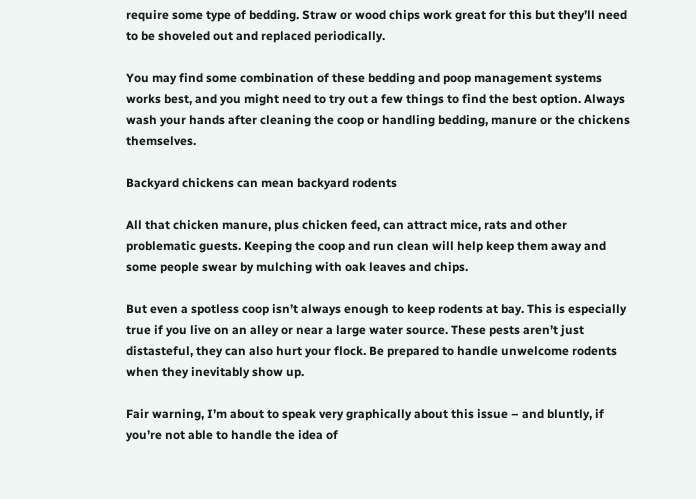require some type of bedding. Straw or wood chips work great for this but they’ll need to be shoveled out and replaced periodically.

You may find some combination of these bedding and poop management systems works best, and you might need to try out a few things to find the best option. Always wash your hands after cleaning the coop or handling bedding, manure or the chickens themselves.

Backyard chickens can mean backyard rodents

All that chicken manure, plus chicken feed, can attract mice, rats and other problematic guests. Keeping the coop and run clean will help keep them away and some people swear by mulching with oak leaves and chips.

But even a spotless coop isn’t always enough to keep rodents at bay. This is especially true if you live on an alley or near a large water source. These pests aren’t just distasteful, they can also hurt your flock. Be prepared to handle unwelcome rodents when they inevitably show up.

Fair warning, I’m about to speak very graphically about this issue – and bluntly, if you’re not able to handle the idea of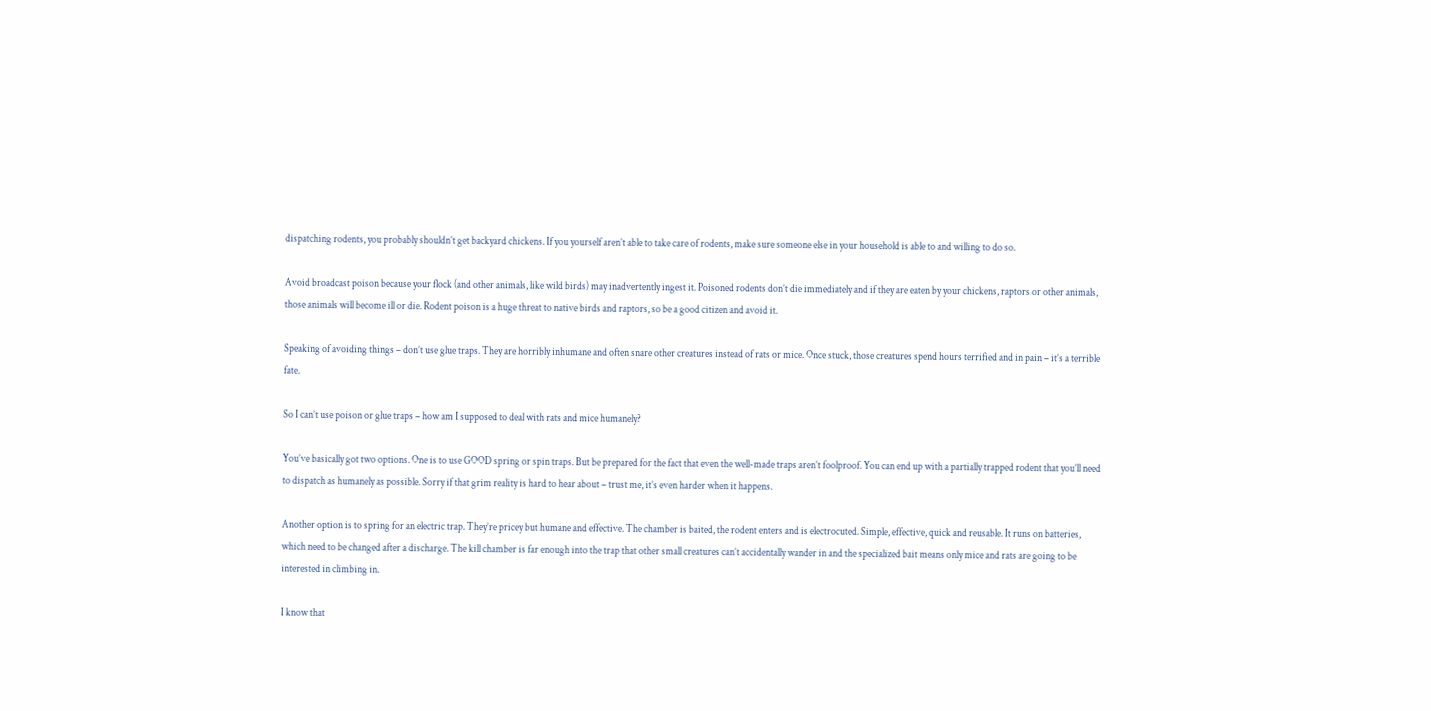dispatching rodents, you probably shouldn’t get backyard chickens. If you yourself aren’t able to take care of rodents, make sure someone else in your household is able to and willing to do so.

Avoid broadcast poison because your flock (and other animals, like wild birds) may inadvertently ingest it. Poisoned rodents don’t die immediately and if they are eaten by your chickens, raptors or other animals, those animals will become ill or die. Rodent poison is a huge threat to native birds and raptors, so be a good citizen and avoid it.

Speaking of avoiding things – don’t use glue traps. They are horribly inhumane and often snare other creatures instead of rats or mice. Once stuck, those creatures spend hours terrified and in pain – it’s a terrible fate.

So I can’t use poison or glue traps – how am I supposed to deal with rats and mice humanely?

You’ve basically got two options. One is to use GOOD spring or spin traps. But be prepared for the fact that even the well-made traps aren’t foolproof. You can end up with a partially trapped rodent that you’ll need to dispatch as humanely as possible. Sorry if that grim reality is hard to hear about – trust me, it’s even harder when it happens.

Another option is to spring for an electric trap. They’re pricey but humane and effective. The chamber is baited, the rodent enters and is electrocuted. Simple, effective, quick and reusable. It runs on batteries, which need to be changed after a discharge. The kill chamber is far enough into the trap that other small creatures can’t accidentally wander in and the specialized bait means only mice and rats are going to be interested in climbing in.

I know that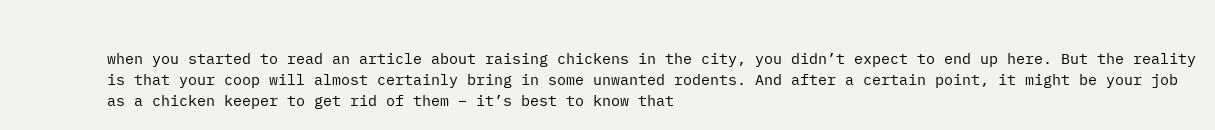when you started to read an article about raising chickens in the city, you didn’t expect to end up here. But the reality is that your coop will almost certainly bring in some unwanted rodents. And after a certain point, it might be your job as a chicken keeper to get rid of them – it’s best to know that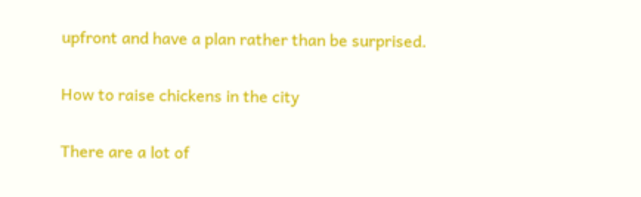upfront and have a plan rather than be surprised.

How to raise chickens in the city

There are a lot of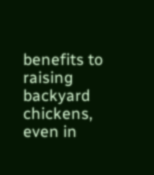benefits to raising backyard chickens, even in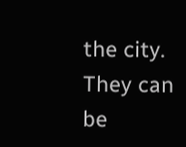the city. They can be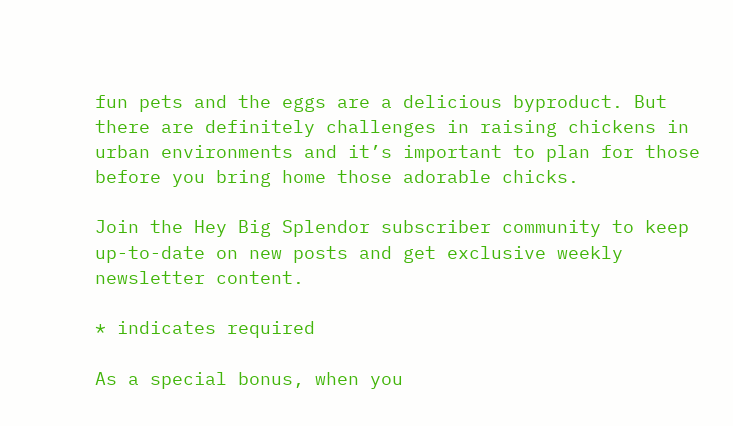fun pets and the eggs are a delicious byproduct. But there are definitely challenges in raising chickens in urban environments and it’s important to plan for those before you bring home those adorable chicks.

Join the Hey Big Splendor subscriber community to keep up-to-date on new posts and get exclusive weekly newsletter content.

* indicates required

As a special bonus, when you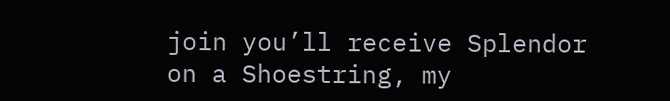join you’ll receive Splendor on a Shoestring, my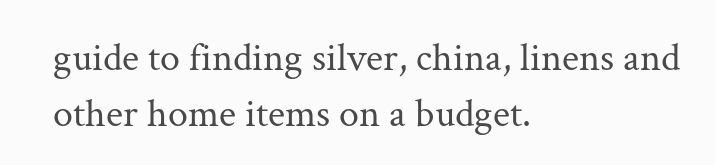guide to finding silver, china, linens and other home items on a budget.